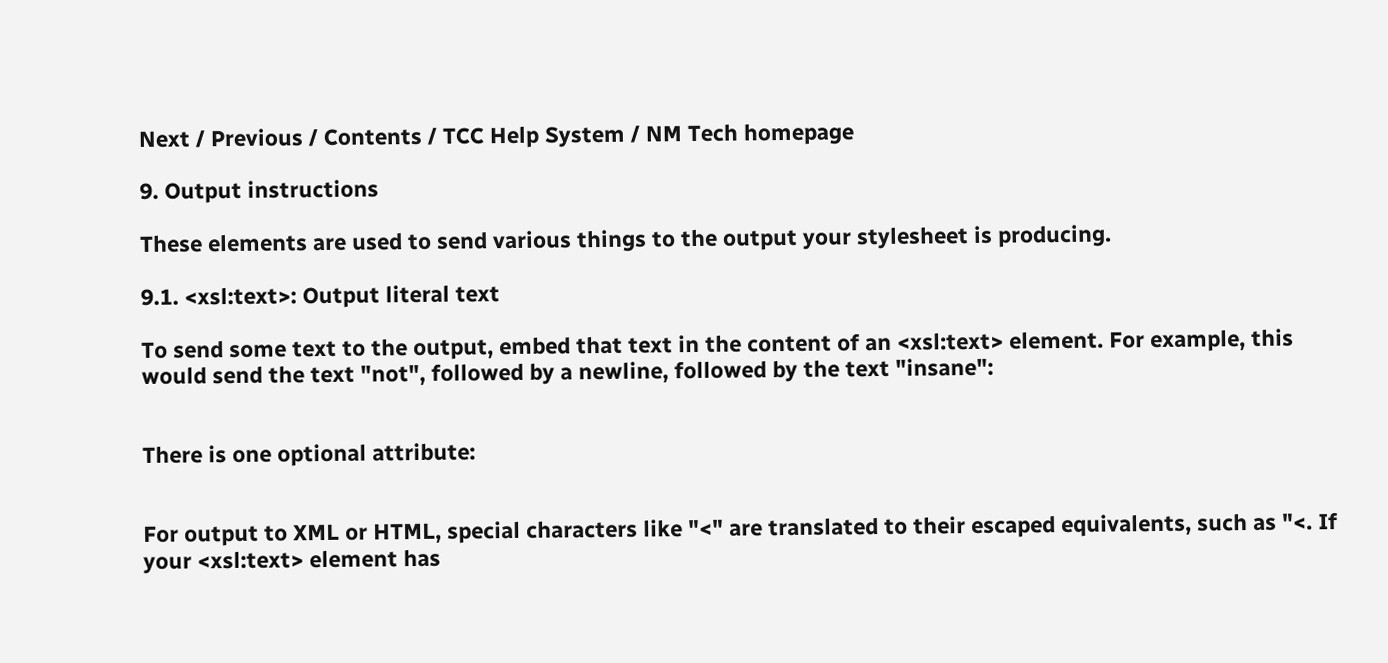Next / Previous / Contents / TCC Help System / NM Tech homepage

9. Output instructions

These elements are used to send various things to the output your stylesheet is producing.

9.1. <xsl:text>: Output literal text

To send some text to the output, embed that text in the content of an <xsl:text> element. For example, this would send the text "not", followed by a newline, followed by the text "insane":


There is one optional attribute:


For output to XML or HTML, special characters like "<" are translated to their escaped equivalents, such as "<. If your <xsl:text> element has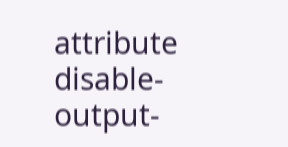attribute disable-output-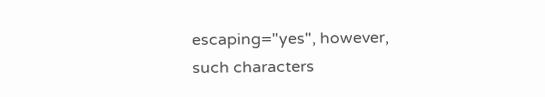escaping="yes", however, such characters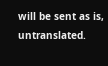will be sent as is, untranslated.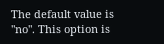The default value is "no". This option is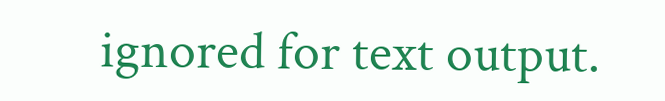ignored for text output.